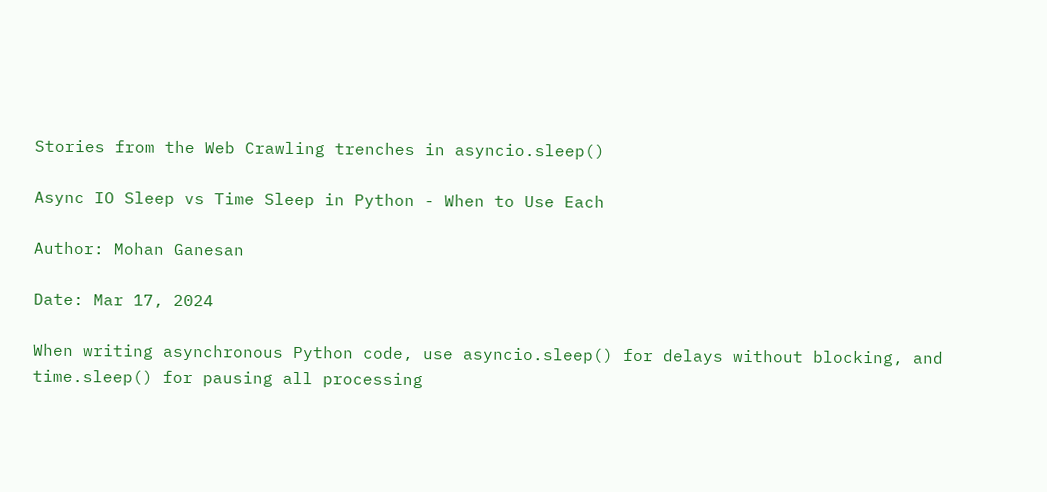Stories from the Web Crawling trenches in asyncio.sleep()

Async IO Sleep vs Time Sleep in Python - When to Use Each

Author: Mohan Ganesan

Date: Mar 17, 2024

When writing asynchronous Python code, use asyncio.sleep() for delays without blocking, and time.sleep() for pausing all processing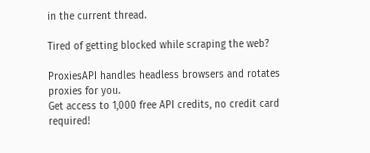in the current thread.

Tired of getting blocked while scraping the web?

ProxiesAPI handles headless browsers and rotates proxies for you.
Get access to 1,000 free API credits, no credit card required!